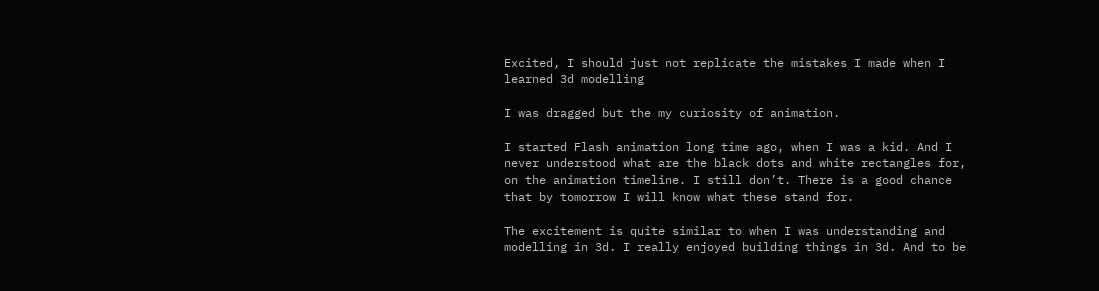Excited, I should just not replicate the mistakes I made when I learned 3d modelling

I was dragged but the my curiosity of animation.

I started Flash animation long time ago, when I was a kid. And I never understood what are the black dots and white rectangles for, on the animation timeline. I still don’t. There is a good chance that by tomorrow I will know what these stand for.

The excitement is quite similar to when I was understanding and modelling in 3d. I really enjoyed building things in 3d. And to be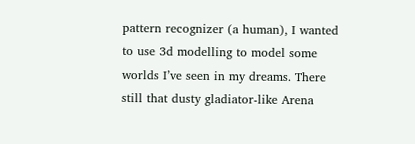pattern recognizer (a human), I wanted to use 3d modelling to model some worlds I’ve seen in my dreams. There still that dusty gladiator-like Arena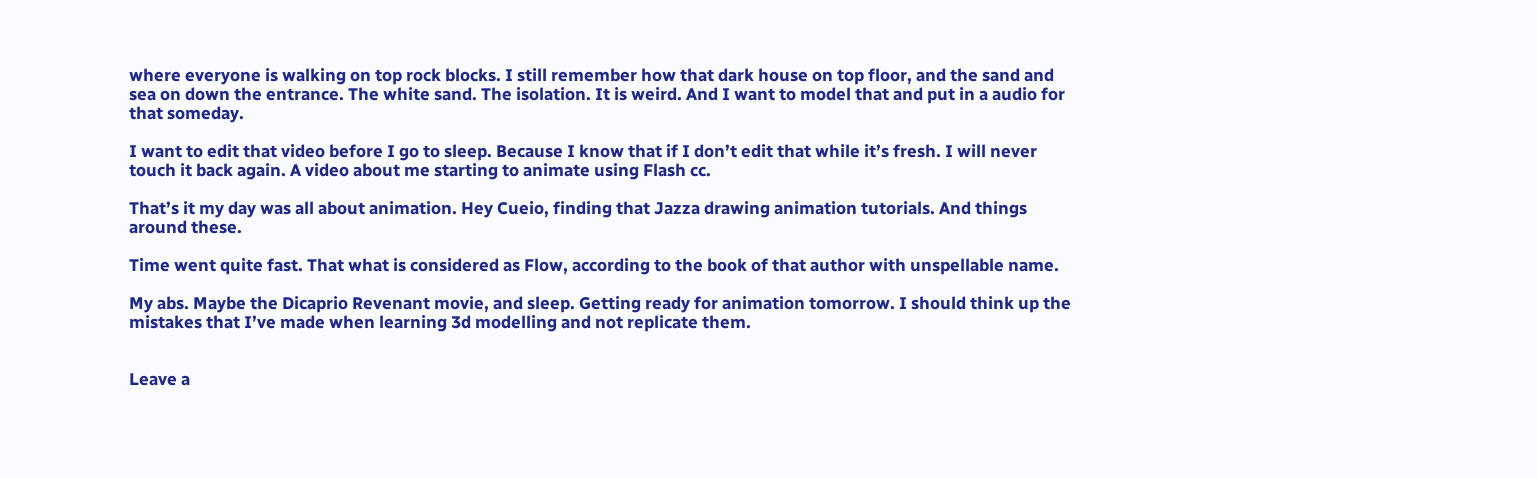where everyone is walking on top rock blocks. I still remember how that dark house on top floor, and the sand and sea on down the entrance. The white sand. The isolation. It is weird. And I want to model that and put in a audio for that someday.

I want to edit that video before I go to sleep. Because I know that if I don’t edit that while it’s fresh. I will never touch it back again. A video about me starting to animate using Flash cc.

That’s it my day was all about animation. Hey Cueio, finding that Jazza drawing animation tutorials. And things around these.

Time went quite fast. That what is considered as Flow, according to the book of that author with unspellable name.

My abs. Maybe the Dicaprio Revenant movie, and sleep. Getting ready for animation tomorrow. I should think up the mistakes that I’ve made when learning 3d modelling and not replicate them.


Leave a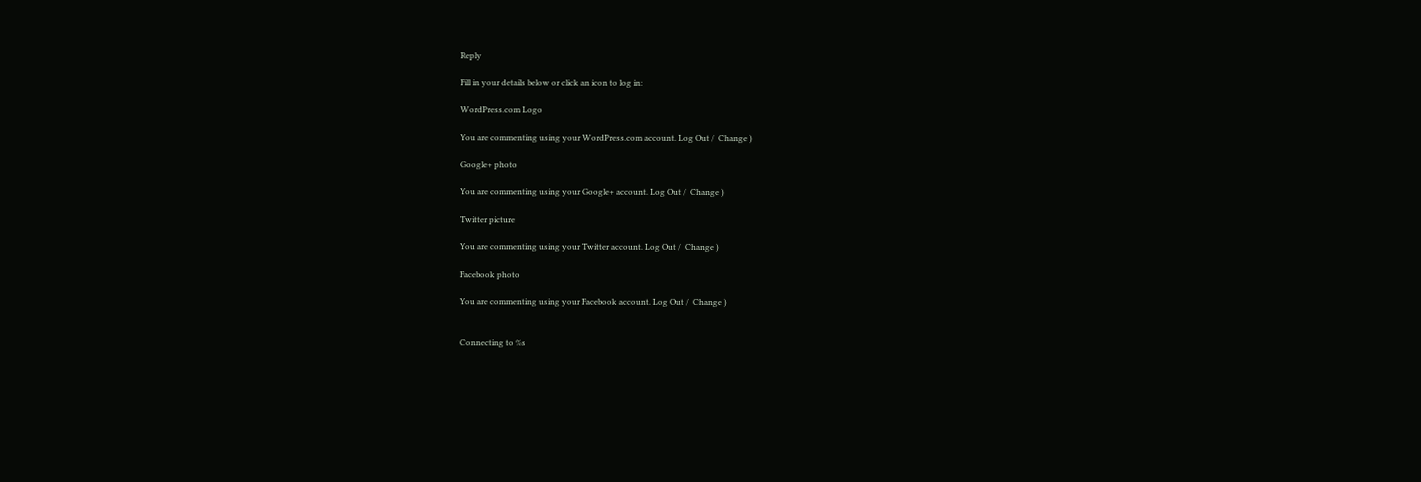Reply

Fill in your details below or click an icon to log in:

WordPress.com Logo

You are commenting using your WordPress.com account. Log Out /  Change )

Google+ photo

You are commenting using your Google+ account. Log Out /  Change )

Twitter picture

You are commenting using your Twitter account. Log Out /  Change )

Facebook photo

You are commenting using your Facebook account. Log Out /  Change )


Connecting to %s